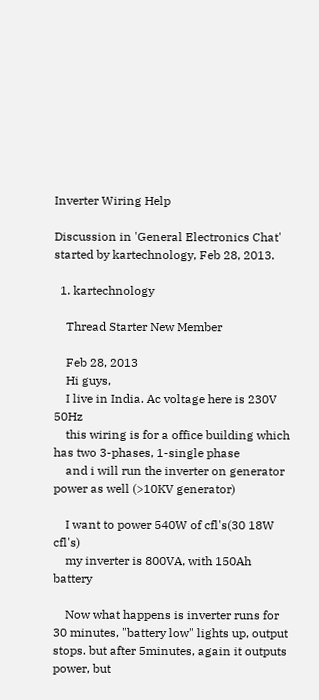Inverter Wiring Help

Discussion in 'General Electronics Chat' started by kartechnology, Feb 28, 2013.

  1. kartechnology

    Thread Starter New Member

    Feb 28, 2013
    Hi guys,
    I live in India. Ac voltage here is 230V 50Hz
    this wiring is for a office building which has two 3-phases, 1-single phase
    and i will run the inverter on generator power as well (>10KV generator)

    I want to power 540W of cfl's(30 18W cfl's)
    my inverter is 800VA, with 150Ah battery

    Now what happens is inverter runs for 30 minutes, "battery low" lights up, output stops. but after 5minutes, again it outputs power, but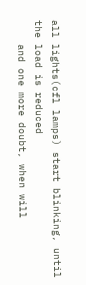all lights(cfl lamps) start blinking, until the load is reduced
    and one more doubt, when will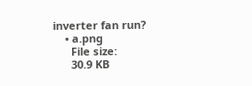inverter fan run?
    • a.png
      File size:
      30.9 KB